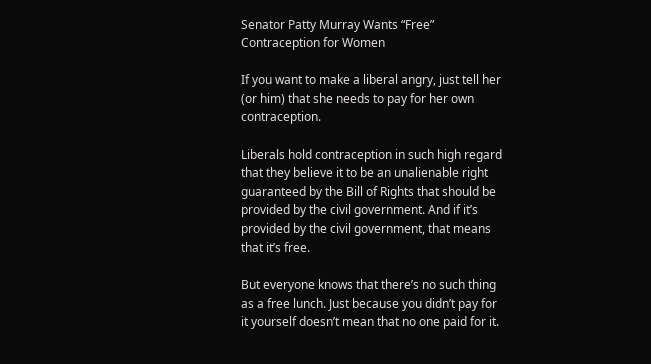Senator Patty Murray Wants “Free” Contraception for Women

If you want to make a liberal angry, just tell her (or him) that she needs to pay for her own contraception.

Liberals hold contraception in such high regard that they believe it to be an unalienable right guaranteed by the Bill of Rights that should be provided by the civil government. And if it’s provided by the civil government, that means that it’s free.

But everyone knows that there’s no such thing as a free lunch. Just because you didn’t pay for it yourself doesn’t mean that no one paid for it.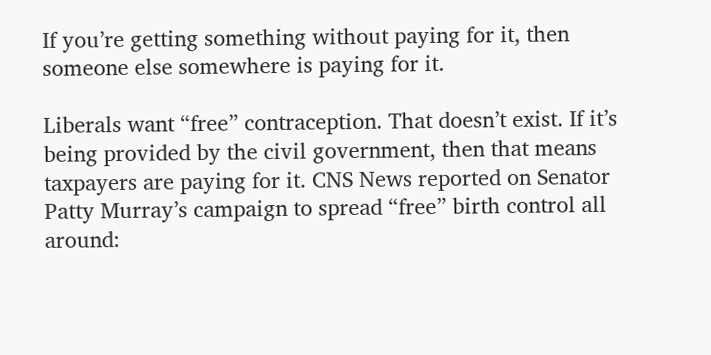If you’re getting something without paying for it, then someone else somewhere is paying for it.

Liberals want “free” contraception. That doesn’t exist. If it’s being provided by the civil government, then that means taxpayers are paying for it. CNS News reported on Senator Patty Murray’s campaign to spread “free” birth control all around: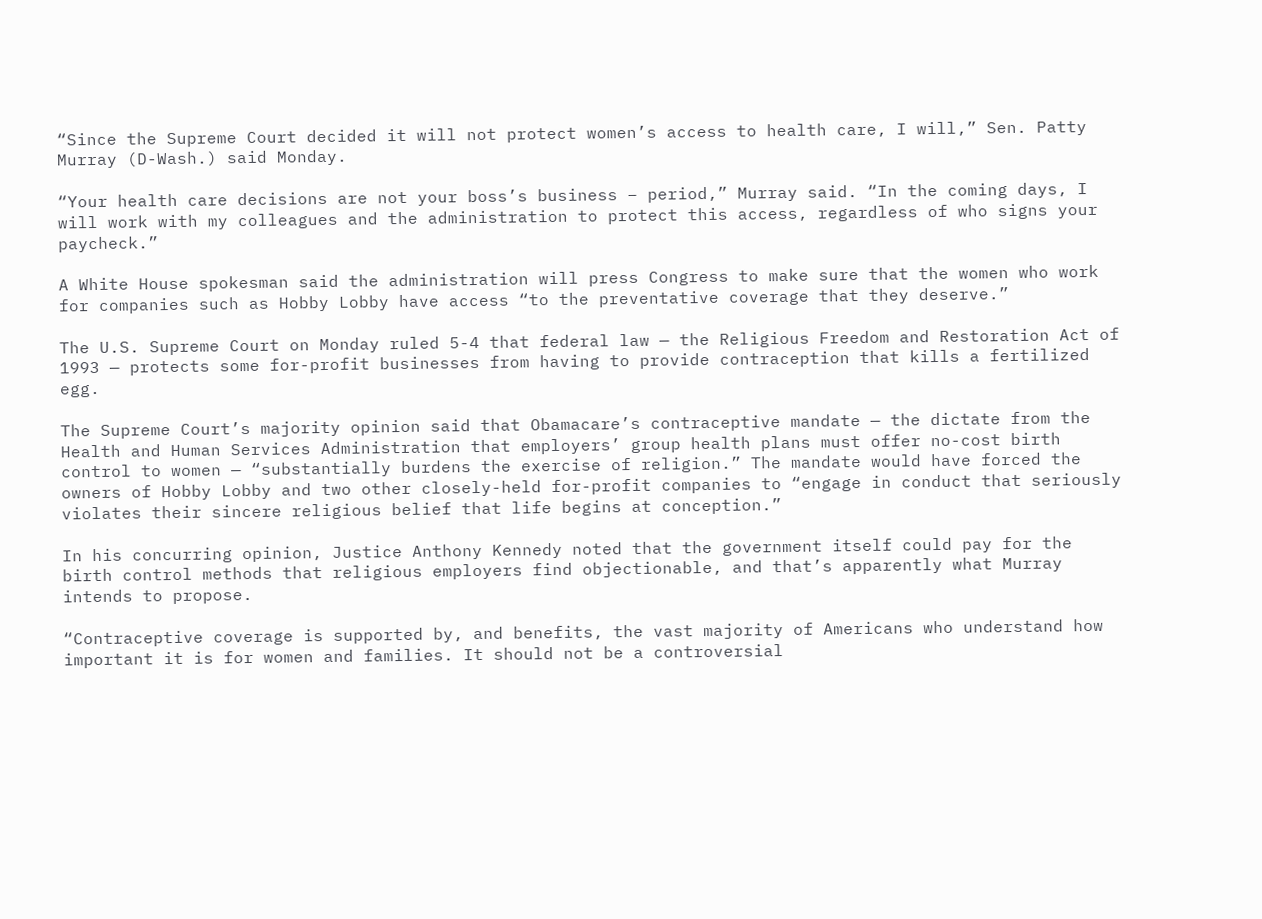“Since the Supreme Court decided it will not protect women’s access to health care, I will,” Sen. Patty Murray (D-Wash.) said Monday.

“Your health care decisions are not your boss’s business – period,” Murray said. “In the coming days, I will work with my colleagues and the administration to protect this access, regardless of who signs your paycheck.”

A White House spokesman said the administration will press Congress to make sure that the women who work for companies such as Hobby Lobby have access “to the preventative coverage that they deserve.”

The U.S. Supreme Court on Monday ruled 5-4 that federal law — the Religious Freedom and Restoration Act of 1993 — protects some for-profit businesses from having to provide contraception that kills a fertilized egg.

The Supreme Court’s majority opinion said that Obamacare’s contraceptive mandate — the dictate from the Health and Human Services Administration that employers’ group health plans must offer no-cost birth control to women — “substantially burdens the exercise of religion.” The mandate would have forced the owners of Hobby Lobby and two other closely-held for-profit companies to “engage in conduct that seriously violates their sincere religious belief that life begins at conception.”

In his concurring opinion, Justice Anthony Kennedy noted that the government itself could pay for the birth control methods that religious employers find objectionable, and that’s apparently what Murray intends to propose.

“Contraceptive coverage is supported by, and benefits, the vast majority of Americans who understand how important it is for women and families. It should not be a controversial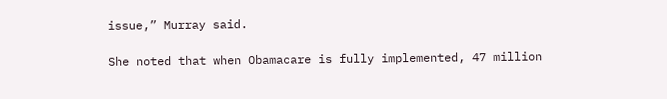issue,” Murray said.

She noted that when Obamacare is fully implemented, 47 million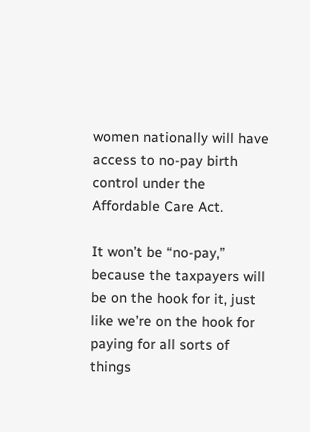women nationally will have access to no-pay birth control under the Affordable Care Act.

It won’t be “no-pay,” because the taxpayers will be on the hook for it, just like we’re on the hook for paying for all sorts of things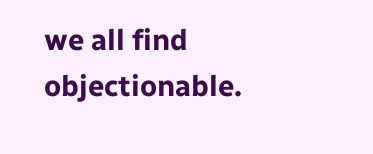we all find objectionable.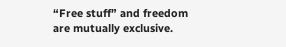“Free stuff” and freedom are mutually exclusive.